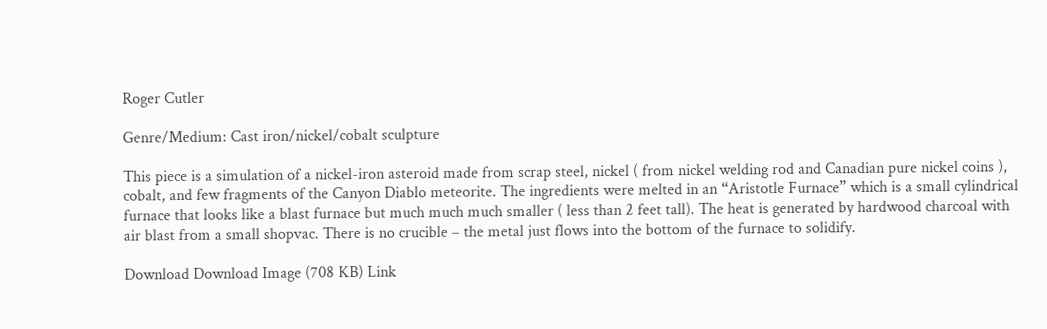Roger Cutler

Genre/Medium: Cast iron/nickel/cobalt sculpture

This piece is a simulation of a nickel-iron asteroid made from scrap steel, nickel ( from nickel welding rod and Canadian pure nickel coins ), cobalt, and few fragments of the Canyon Diablo meteorite. The ingredients were melted in an “Aristotle Furnace” which is a small cylindrical furnace that looks like a blast furnace but much much much smaller ( less than 2 feet tall). The heat is generated by hardwood charcoal with air blast from a small shopvac. There is no crucible – the metal just flows into the bottom of the furnace to solidify.

Download Download Image (708 KB) Link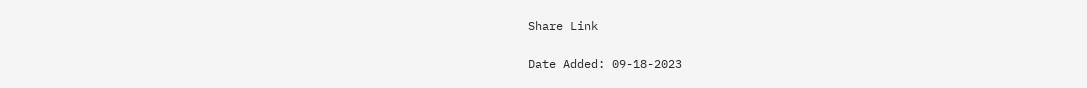Share Link

Date Added: 09-18-2023